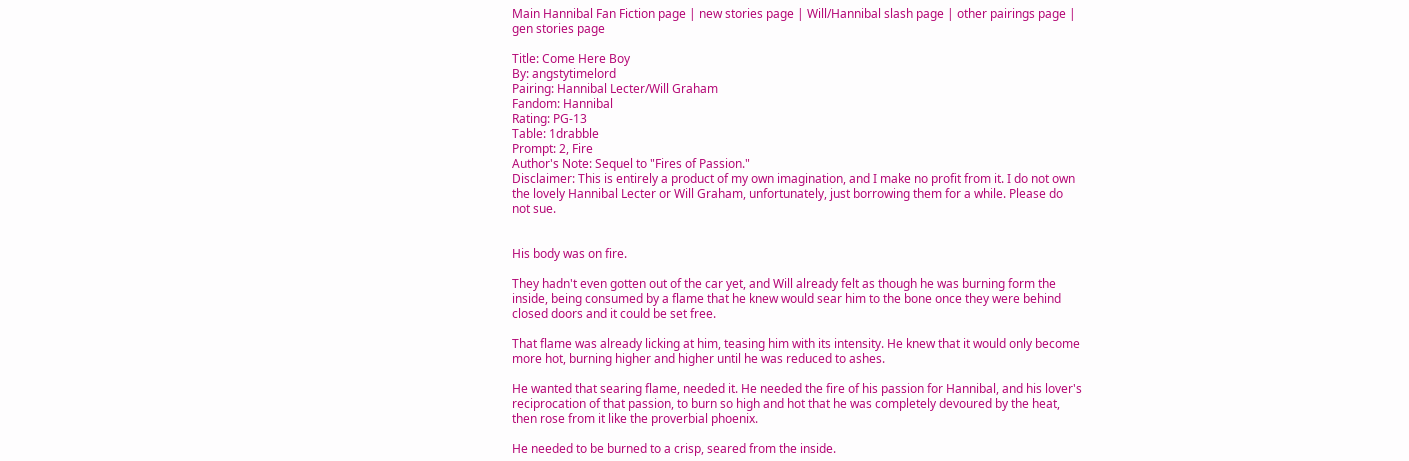Main Hannibal Fan Fiction page | new stories page | Will/Hannibal slash page | other pairings page | gen stories page

Title: Come Here Boy
By: angstytimelord
Pairing: Hannibal Lecter/Will Graham
Fandom: Hannibal
Rating: PG-13
Table: 1drabble
Prompt: 2, Fire
Author's Note: Sequel to "Fires of Passion."
Disclaimer: This is entirely a product of my own imagination, and I make no profit from it. I do not own the lovely Hannibal Lecter or Will Graham, unfortunately, just borrowing them for a while. Please do not sue.


His body was on fire.

They hadn't even gotten out of the car yet, and Will already felt as though he was burning form the inside, being consumed by a flame that he knew would sear him to the bone once they were behind closed doors and it could be set free.

That flame was already licking at him, teasing him with its intensity. He knew that it would only become more hot, burning higher and higher until he was reduced to ashes.

He wanted that searing flame, needed it. He needed the fire of his passion for Hannibal, and his lover's reciprocation of that passion, to burn so high and hot that he was completely devoured by the heat, then rose from it like the proverbial phoenix.

He needed to be burned to a crisp, seared from the inside.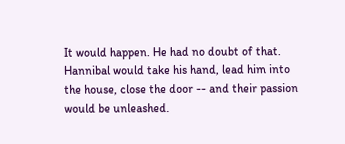It would happen. He had no doubt of that. Hannibal would take his hand, lead him into the house, close the door -- and their passion would be unleashed.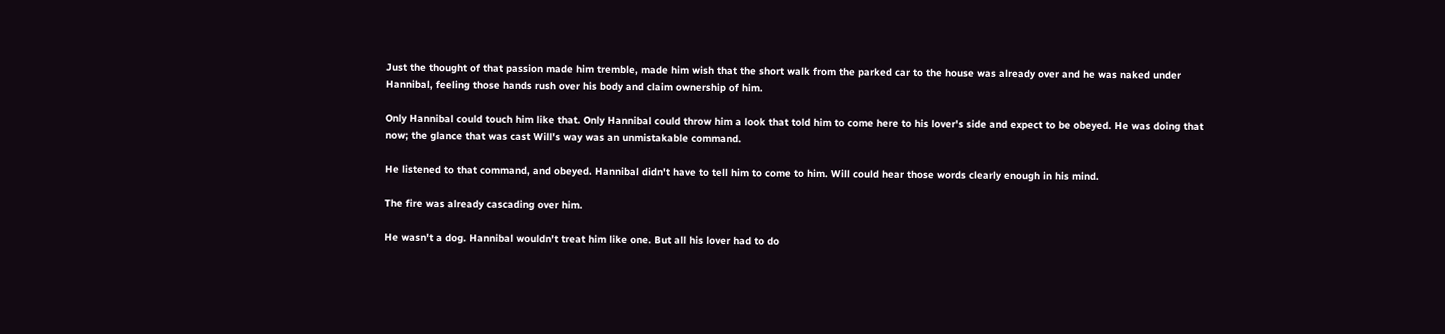Just the thought of that passion made him tremble, made him wish that the short walk from the parked car to the house was already over and he was naked under Hannibal, feeling those hands rush over his body and claim ownership of him.

Only Hannibal could touch him like that. Only Hannibal could throw him a look that told him to come here to his lover's side and expect to be obeyed. He was doing that now; the glance that was cast Will's way was an unmistakable command.

He listened to that command, and obeyed. Hannibal didn't have to tell him to come to him. Will could hear those words clearly enough in his mind.

The fire was already cascading over him.

He wasn't a dog. Hannibal wouldn't treat him like one. But all his lover had to do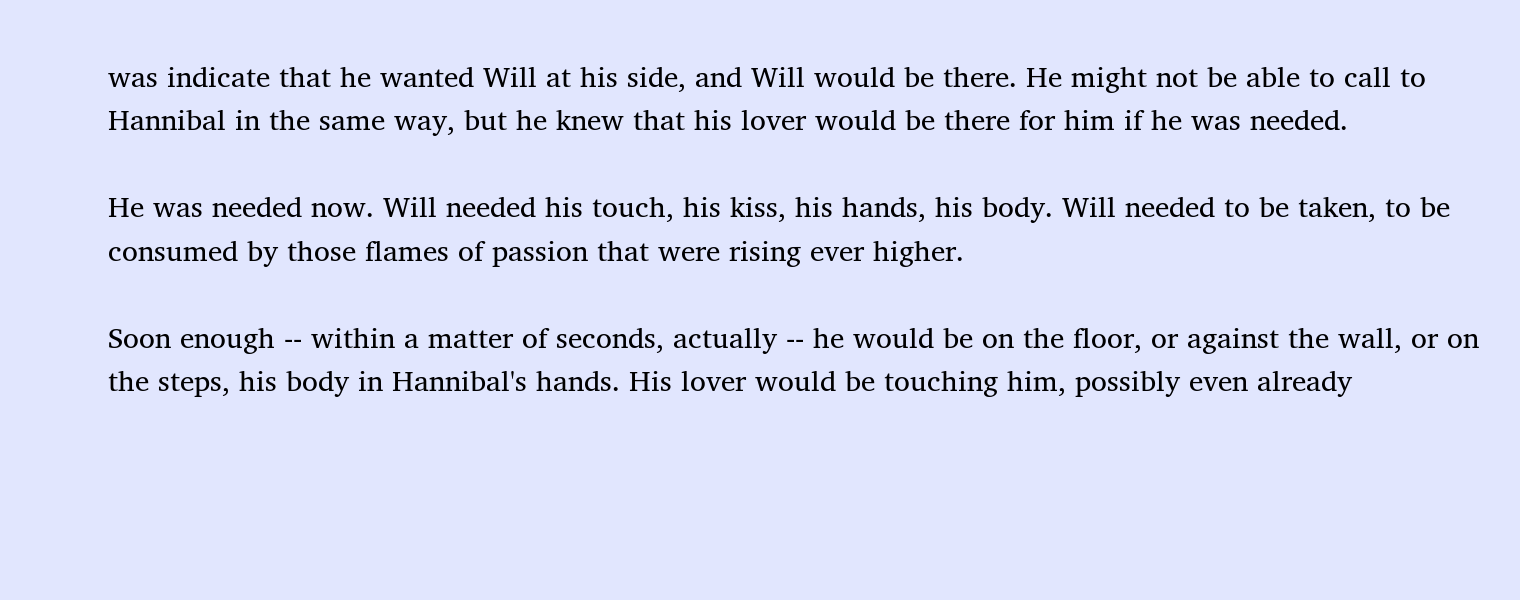was indicate that he wanted Will at his side, and Will would be there. He might not be able to call to Hannibal in the same way, but he knew that his lover would be there for him if he was needed.

He was needed now. Will needed his touch, his kiss, his hands, his body. Will needed to be taken, to be consumed by those flames of passion that were rising ever higher.

Soon enough -- within a matter of seconds, actually -- he would be on the floor, or against the wall, or on the steps, his body in Hannibal's hands. His lover would be touching him, possibly even already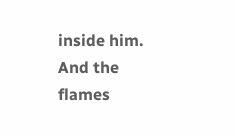inside him. And the flames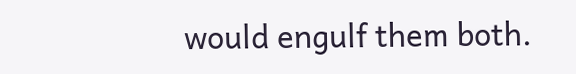would engulf them both.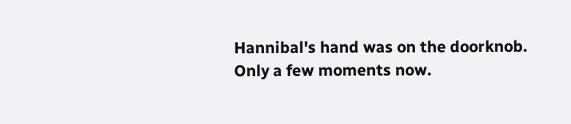Hannibal's hand was on the doorknob. Only a few moments now.